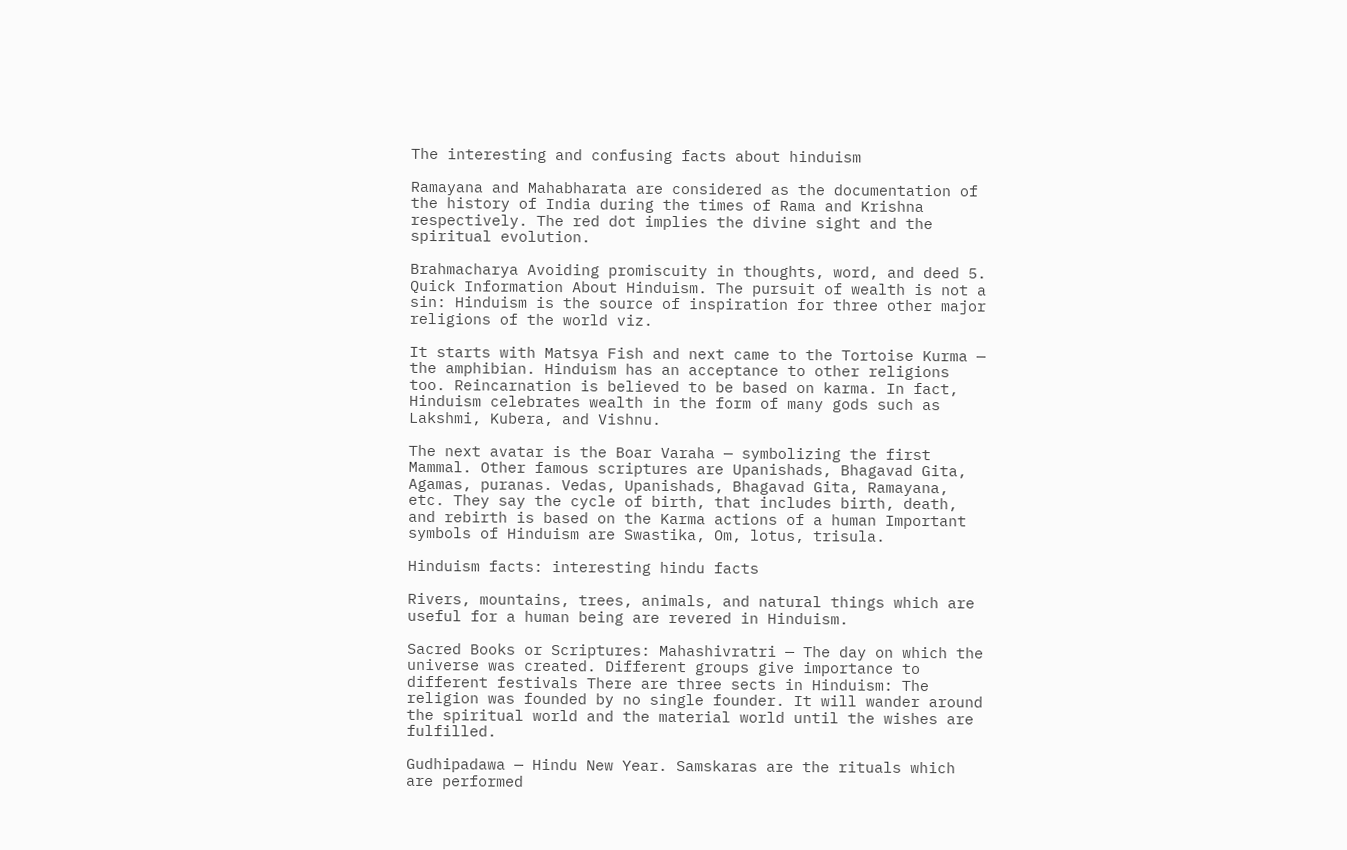The interesting and confusing facts about hinduism

Ramayana and Mahabharata are considered as the documentation of the history of India during the times of Rama and Krishna respectively. The red dot implies the divine sight and the spiritual evolution.

Brahmacharya Avoiding promiscuity in thoughts, word, and deed 5. Quick Information About Hinduism. The pursuit of wealth is not a sin: Hinduism is the source of inspiration for three other major religions of the world viz.

It starts with Matsya Fish and next came to the Tortoise Kurma — the amphibian. Hinduism has an acceptance to other religions too. Reincarnation is believed to be based on karma. In fact, Hinduism celebrates wealth in the form of many gods such as Lakshmi, Kubera, and Vishnu.

The next avatar is the Boar Varaha — symbolizing the first Mammal. Other famous scriptures are Upanishads, Bhagavad Gita, Agamas, puranas. Vedas, Upanishads, Bhagavad Gita, Ramayana, etc. They say the cycle of birth, that includes birth, death, and rebirth is based on the Karma actions of a human Important symbols of Hinduism are Swastika, Om, lotus, trisula.

Hinduism facts: interesting hindu facts

Rivers, mountains, trees, animals, and natural things which are useful for a human being are revered in Hinduism.

Sacred Books or Scriptures: Mahashivratri — The day on which the universe was created. Different groups give importance to different festivals There are three sects in Hinduism: The religion was founded by no single founder. It will wander around the spiritual world and the material world until the wishes are fulfilled.

Gudhipadawa — Hindu New Year. Samskaras are the rituals which are performed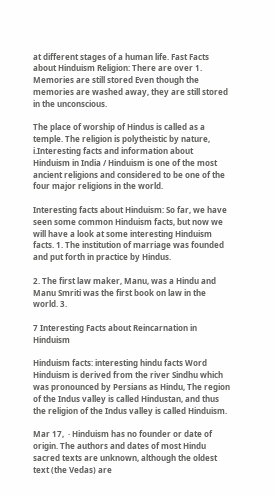at different stages of a human life. Fast Facts about Hinduism Religion: There are over 1. Memories are still stored Even though the memories are washed away, they are still stored in the unconscious.

The place of worship of Hindus is called as a temple. The religion is polytheistic by nature, i.Interesting facts and information about Hinduism in India / Hinduism is one of the most ancient religions and considered to be one of the four major religions in the world.

Interesting facts about Hinduism: So far, we have seen some common Hinduism facts, but now we will have a look at some interesting Hinduism facts. 1. The institution of marriage was founded and put forth in practice by Hindus.

2. The first law maker, Manu, was a Hindu and Manu Smriti was the first book on law in the world. 3.

7 Interesting Facts about Reincarnation in Hinduism

Hinduism facts: interesting hindu facts Word Hinduism is derived from the river Sindhu which was pronounced by Persians as Hindu, The region of the Indus valley is called Hindustan, and thus the religion of the Indus valley is called Hinduism.

Mar 17,  · Hinduism has no founder or date of origin. The authors and dates of most Hindu sacred texts are unknown, although the oldest text (the Vedas) are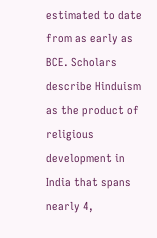estimated to date from as early as BCE. Scholars describe Hinduism as the product of religious development in India that spans nearly 4,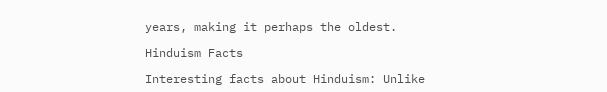years, making it perhaps the oldest.

Hinduism Facts

Interesting facts about Hinduism: Unlike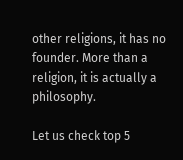other religions, it has no founder. More than a religion, it is actually a philosophy.

Let us check top 5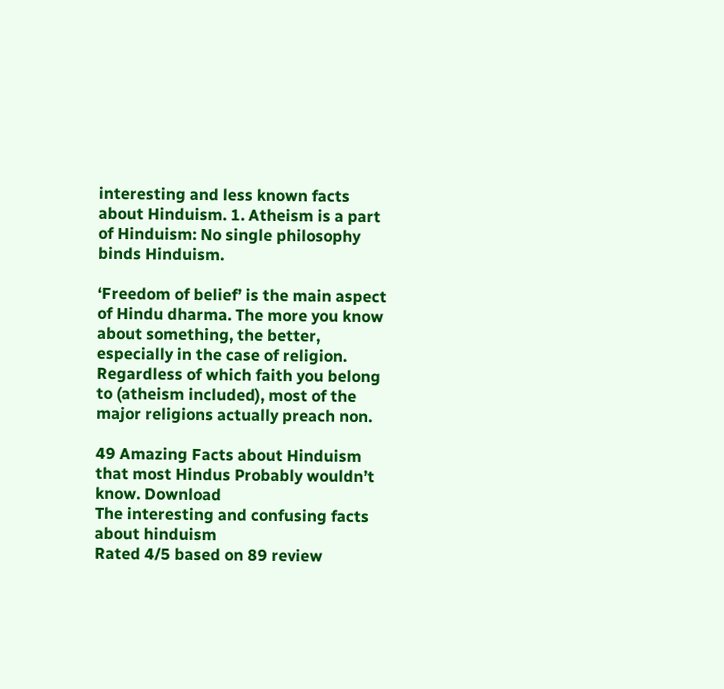interesting and less known facts about Hinduism. 1. Atheism is a part of Hinduism: No single philosophy binds Hinduism.

‘Freedom of belief’ is the main aspect of Hindu dharma. The more you know about something, the better, especially in the case of religion. Regardless of which faith you belong to (atheism included), most of the major religions actually preach non.

49 Amazing Facts about Hinduism that most Hindus Probably wouldn’t know. Download
The interesting and confusing facts about hinduism
Rated 4/5 based on 89 review